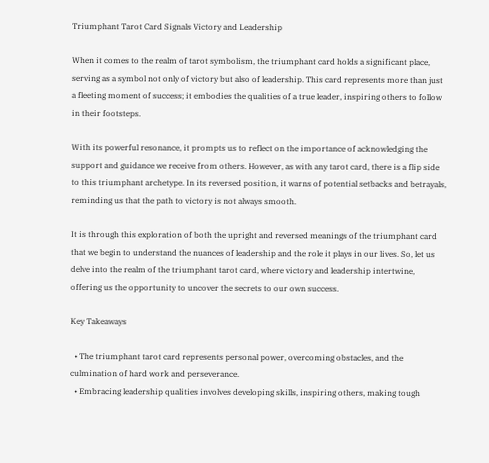Triumphant Tarot Card Signals Victory and Leadership

When it comes to the realm of tarot symbolism, the triumphant card holds a significant place, serving as a symbol not only of victory but also of leadership. This card represents more than just a fleeting moment of success; it embodies the qualities of a true leader, inspiring others to follow in their footsteps.

With its powerful resonance, it prompts us to reflect on the importance of acknowledging the support and guidance we receive from others. However, as with any tarot card, there is a flip side to this triumphant archetype. In its reversed position, it warns of potential setbacks and betrayals, reminding us that the path to victory is not always smooth.

It is through this exploration of both the upright and reversed meanings of the triumphant card that we begin to understand the nuances of leadership and the role it plays in our lives. So, let us delve into the realm of the triumphant tarot card, where victory and leadership intertwine, offering us the opportunity to uncover the secrets to our own success.

Key Takeaways

  • The triumphant tarot card represents personal power, overcoming obstacles, and the culmination of hard work and perseverance.
  • Embracing leadership qualities involves developing skills, inspiring others, making tough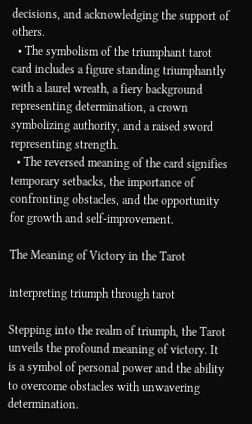decisions, and acknowledging the support of others.
  • The symbolism of the triumphant tarot card includes a figure standing triumphantly with a laurel wreath, a fiery background representing determination, a crown symbolizing authority, and a raised sword representing strength.
  • The reversed meaning of the card signifies temporary setbacks, the importance of confronting obstacles, and the opportunity for growth and self-improvement.

The Meaning of Victory in the Tarot

interpreting triumph through tarot

Stepping into the realm of triumph, the Tarot unveils the profound meaning of victory. It is a symbol of personal power and the ability to overcome obstacles with unwavering determination.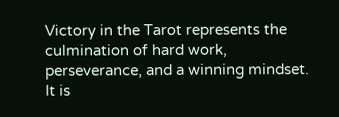Victory in the Tarot represents the culmination of hard work, perseverance, and a winning mindset. It is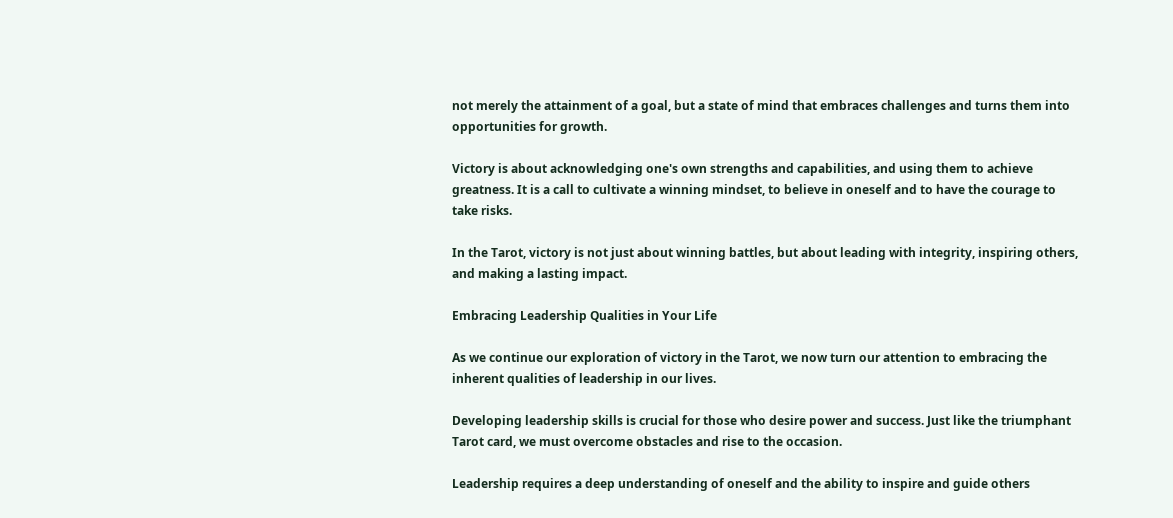not merely the attainment of a goal, but a state of mind that embraces challenges and turns them into opportunities for growth.

Victory is about acknowledging one's own strengths and capabilities, and using them to achieve greatness. It is a call to cultivate a winning mindset, to believe in oneself and to have the courage to take risks.

In the Tarot, victory is not just about winning battles, but about leading with integrity, inspiring others, and making a lasting impact.

Embracing Leadership Qualities in Your Life

As we continue our exploration of victory in the Tarot, we now turn our attention to embracing the inherent qualities of leadership in our lives.

Developing leadership skills is crucial for those who desire power and success. Just like the triumphant Tarot card, we must overcome obstacles and rise to the occasion.

Leadership requires a deep understanding of oneself and the ability to inspire and guide others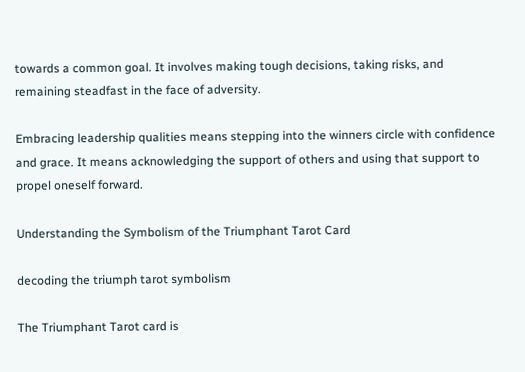towards a common goal. It involves making tough decisions, taking risks, and remaining steadfast in the face of adversity.

Embracing leadership qualities means stepping into the winners circle with confidence and grace. It means acknowledging the support of others and using that support to propel oneself forward.

Understanding the Symbolism of the Triumphant Tarot Card

decoding the triumph tarot symbolism

The Triumphant Tarot card is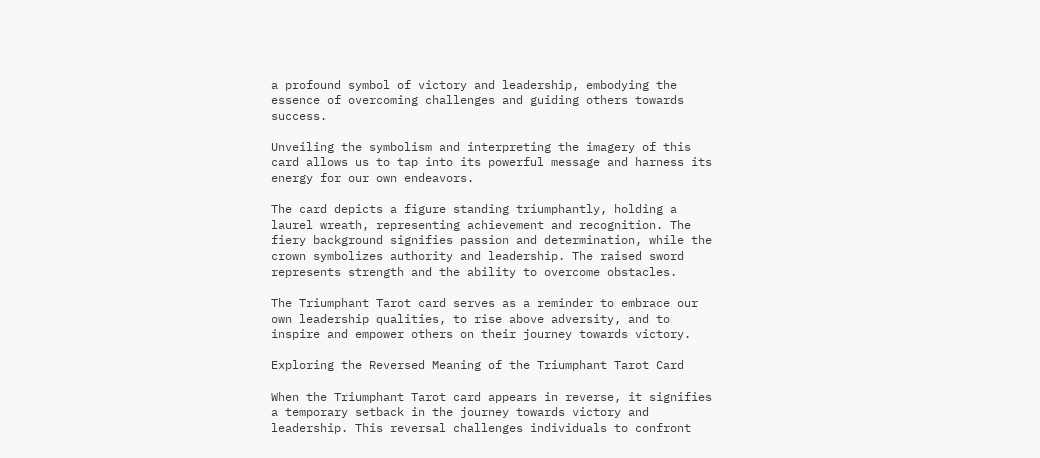a profound symbol of victory and leadership, embodying the essence of overcoming challenges and guiding others towards success.

Unveiling the symbolism and interpreting the imagery of this card allows us to tap into its powerful message and harness its energy for our own endeavors.

The card depicts a figure standing triumphantly, holding a laurel wreath, representing achievement and recognition. The fiery background signifies passion and determination, while the crown symbolizes authority and leadership. The raised sword represents strength and the ability to overcome obstacles.

The Triumphant Tarot card serves as a reminder to embrace our own leadership qualities, to rise above adversity, and to inspire and empower others on their journey towards victory.

Exploring the Reversed Meaning of the Triumphant Tarot Card

When the Triumphant Tarot card appears in reverse, it signifies a temporary setback in the journey towards victory and leadership. This reversal challenges individuals to confront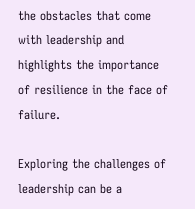the obstacles that come with leadership and highlights the importance of resilience in the face of failure.

Exploring the challenges of leadership can be a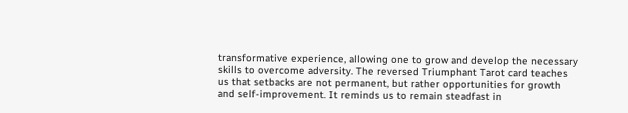transformative experience, allowing one to grow and develop the necessary skills to overcome adversity. The reversed Triumphant Tarot card teaches us that setbacks are not permanent, but rather opportunities for growth and self-improvement. It reminds us to remain steadfast in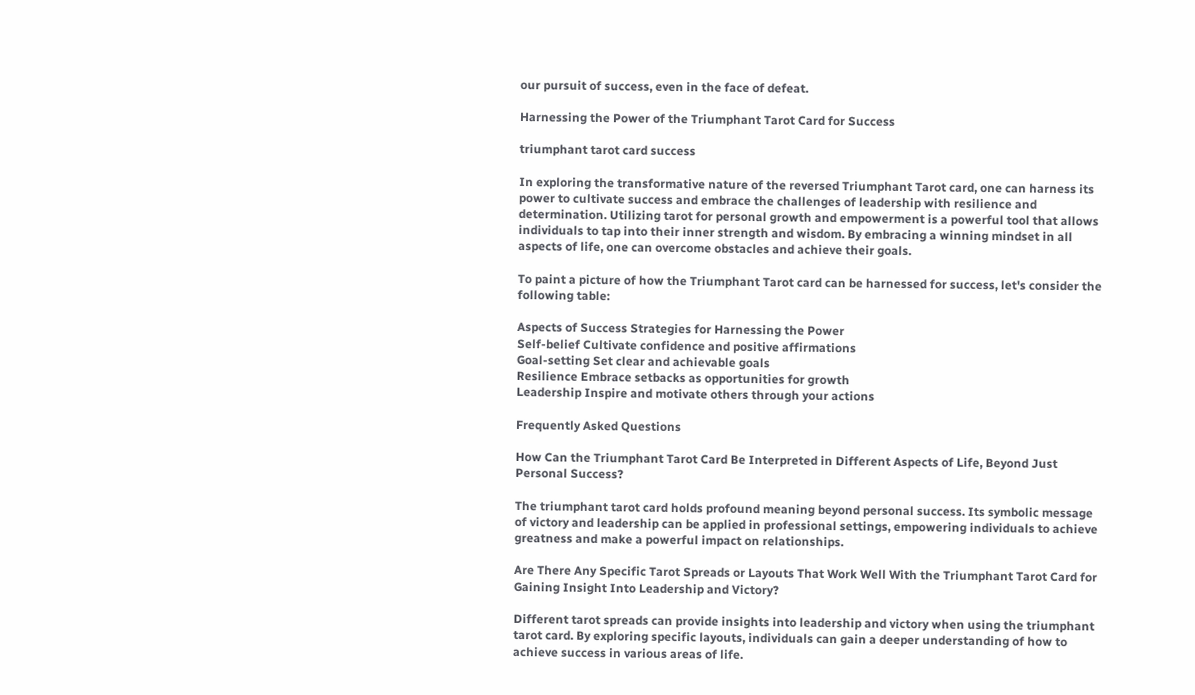our pursuit of success, even in the face of defeat.

Harnessing the Power of the Triumphant Tarot Card for Success

triumphant tarot card success

In exploring the transformative nature of the reversed Triumphant Tarot card, one can harness its power to cultivate success and embrace the challenges of leadership with resilience and determination. Utilizing tarot for personal growth and empowerment is a powerful tool that allows individuals to tap into their inner strength and wisdom. By embracing a winning mindset in all aspects of life, one can overcome obstacles and achieve their goals.

To paint a picture of how the Triumphant Tarot card can be harnessed for success, let's consider the following table:

Aspects of Success Strategies for Harnessing the Power
Self-belief Cultivate confidence and positive affirmations
Goal-setting Set clear and achievable goals
Resilience Embrace setbacks as opportunities for growth
Leadership Inspire and motivate others through your actions

Frequently Asked Questions

How Can the Triumphant Tarot Card Be Interpreted in Different Aspects of Life, Beyond Just Personal Success?

The triumphant tarot card holds profound meaning beyond personal success. Its symbolic message of victory and leadership can be applied in professional settings, empowering individuals to achieve greatness and make a powerful impact on relationships.

Are There Any Specific Tarot Spreads or Layouts That Work Well With the Triumphant Tarot Card for Gaining Insight Into Leadership and Victory?

Different tarot spreads can provide insights into leadership and victory when using the triumphant tarot card. By exploring specific layouts, individuals can gain a deeper understanding of how to achieve success in various areas of life.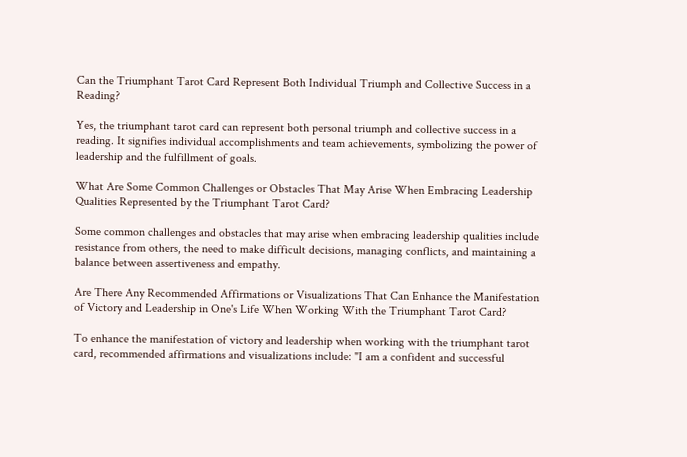Can the Triumphant Tarot Card Represent Both Individual Triumph and Collective Success in a Reading?

Yes, the triumphant tarot card can represent both personal triumph and collective success in a reading. It signifies individual accomplishments and team achievements, symbolizing the power of leadership and the fulfillment of goals.

What Are Some Common Challenges or Obstacles That May Arise When Embracing Leadership Qualities Represented by the Triumphant Tarot Card?

Some common challenges and obstacles that may arise when embracing leadership qualities include resistance from others, the need to make difficult decisions, managing conflicts, and maintaining a balance between assertiveness and empathy.

Are There Any Recommended Affirmations or Visualizations That Can Enhance the Manifestation of Victory and Leadership in One's Life When Working With the Triumphant Tarot Card?

To enhance the manifestation of victory and leadership when working with the triumphant tarot card, recommended affirmations and visualizations include: "I am a confident and successful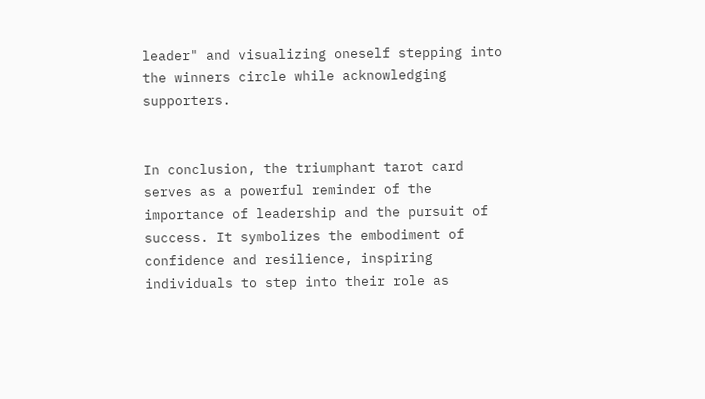leader" and visualizing oneself stepping into the winners circle while acknowledging supporters.


In conclusion, the triumphant tarot card serves as a powerful reminder of the importance of leadership and the pursuit of success. It symbolizes the embodiment of confidence and resilience, inspiring individuals to step into their role as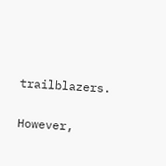trailblazers.

However,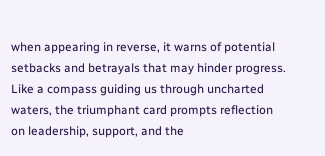when appearing in reverse, it warns of potential setbacks and betrayals that may hinder progress. Like a compass guiding us through uncharted waters, the triumphant card prompts reflection on leadership, support, and the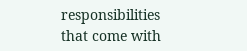responsibilities that come with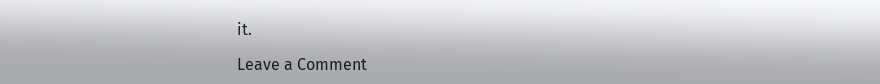it.

Leave a Comment